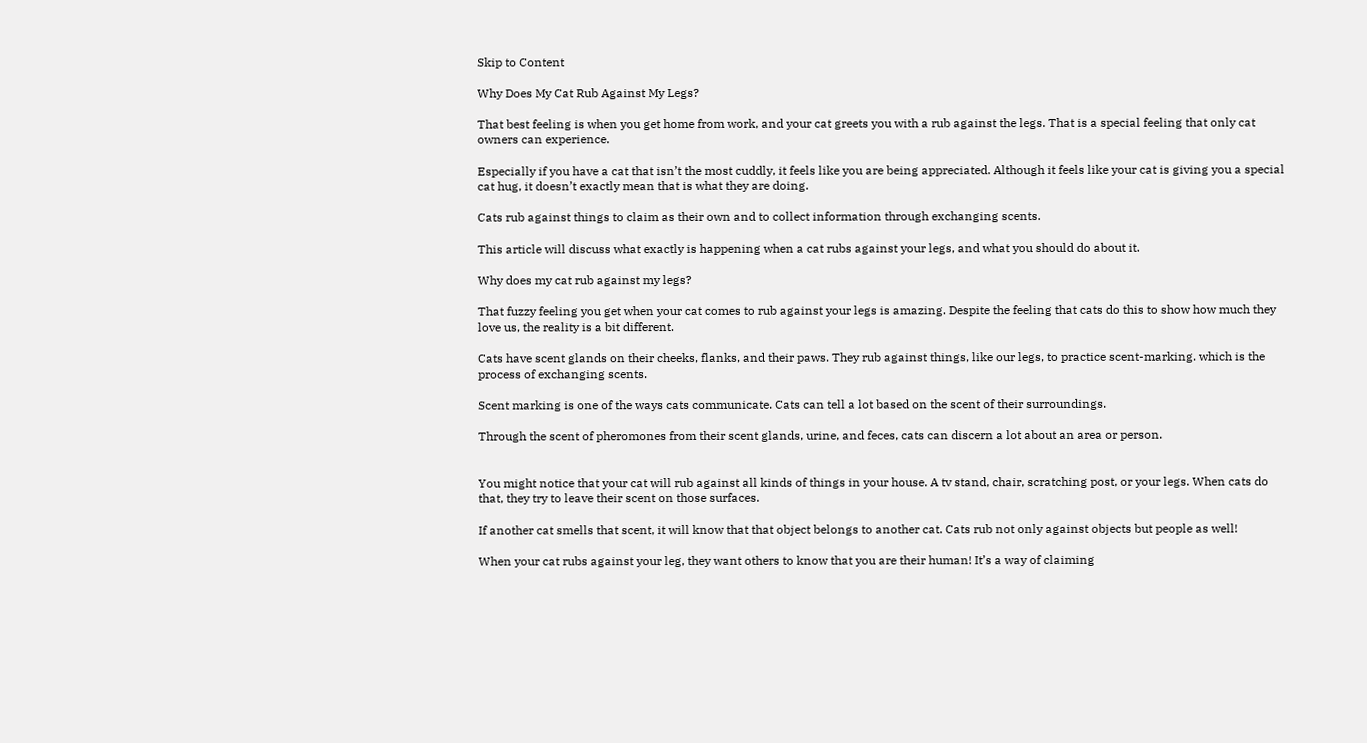Skip to Content

Why Does My Cat Rub Against My Legs?

That best feeling is when you get home from work, and your cat greets you with a rub against the legs. That is a special feeling that only cat owners can experience.

Especially if you have a cat that isn’t the most cuddly, it feels like you are being appreciated. Although it feels like your cat is giving you a special cat hug, it doesn’t exactly mean that is what they are doing.

Cats rub against things to claim as their own and to collect information through exchanging scents.

This article will discuss what exactly is happening when a cat rubs against your legs, and what you should do about it.

Why does my cat rub against my legs?

That fuzzy feeling you get when your cat comes to rub against your legs is amazing. Despite the feeling that cats do this to show how much they love us, the reality is a bit different.

Cats have scent glands on their cheeks, flanks, and their paws. They rub against things, like our legs, to practice scent-marking. which is the process of exchanging scents.

Scent marking is one of the ways cats communicate. Cats can tell a lot based on the scent of their surroundings.

Through the scent of pheromones from their scent glands, urine, and feces, cats can discern a lot about an area or person.


You might notice that your cat will rub against all kinds of things in your house. A tv stand, chair, scratching post, or your legs. When cats do that, they try to leave their scent on those surfaces.

If another cat smells that scent, it will know that that object belongs to another cat. Cats rub not only against objects but people as well!

When your cat rubs against your leg, they want others to know that you are their human! It’s a way of claiming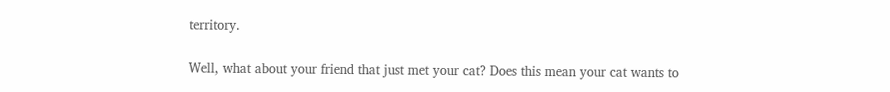territory.

Well, what about your friend that just met your cat? Does this mean your cat wants to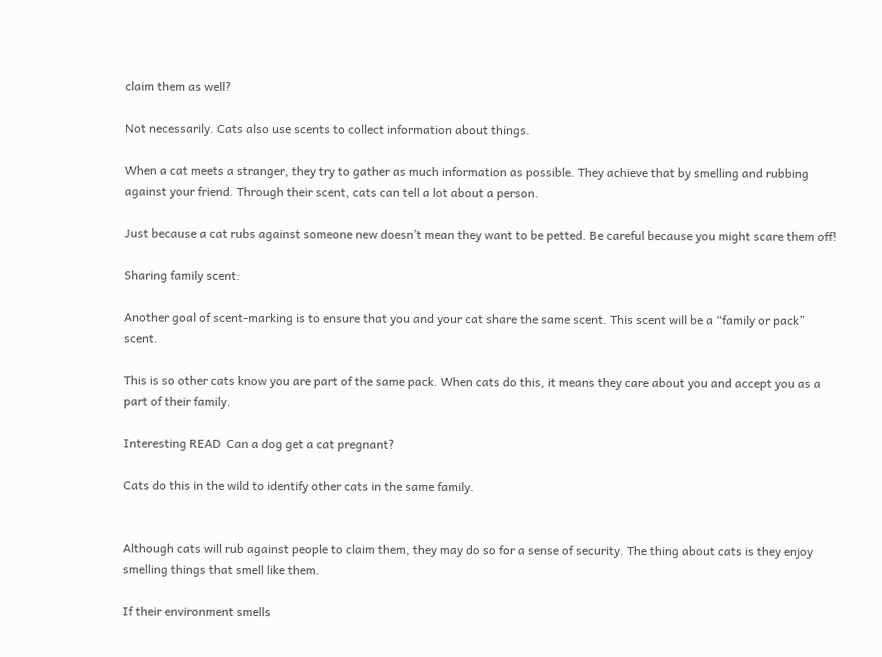claim them as well?

Not necessarily. Cats also use scents to collect information about things.

When a cat meets a stranger, they try to gather as much information as possible. They achieve that by smelling and rubbing against your friend. Through their scent, cats can tell a lot about a person.

Just because a cat rubs against someone new doesn’t mean they want to be petted. Be careful because you might scare them off!

Sharing family scent:

Another goal of scent-marking is to ensure that you and your cat share the same scent. This scent will be a “family or pack” scent.

This is so other cats know you are part of the same pack. When cats do this, it means they care about you and accept you as a part of their family.

Interesting READ  Can a dog get a cat pregnant?

Cats do this in the wild to identify other cats in the same family.


Although cats will rub against people to claim them, they may do so for a sense of security. The thing about cats is they enjoy smelling things that smell like them.

If their environment smells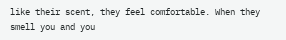like their scent, they feel comfortable. When they smell you and you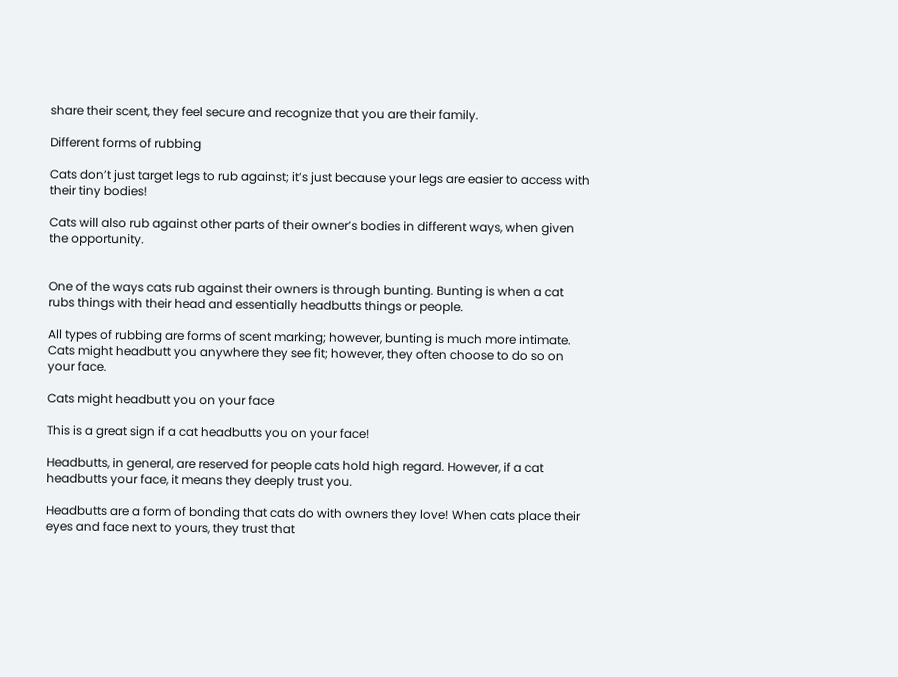share their scent, they feel secure and recognize that you are their family.

Different forms of rubbing

Cats don’t just target legs to rub against; it’s just because your legs are easier to access with their tiny bodies!

Cats will also rub against other parts of their owner’s bodies in different ways, when given the opportunity.


One of the ways cats rub against their owners is through bunting. Bunting is when a cat rubs things with their head and essentially headbutts things or people.

All types of rubbing are forms of scent marking; however, bunting is much more intimate. Cats might headbutt you anywhere they see fit; however, they often choose to do so on your face.

Cats might headbutt you on your face

This is a great sign if a cat headbutts you on your face!

Headbutts, in general, are reserved for people cats hold high regard. However, if a cat headbutts your face, it means they deeply trust you.

Headbutts are a form of bonding that cats do with owners they love! When cats place their eyes and face next to yours, they trust that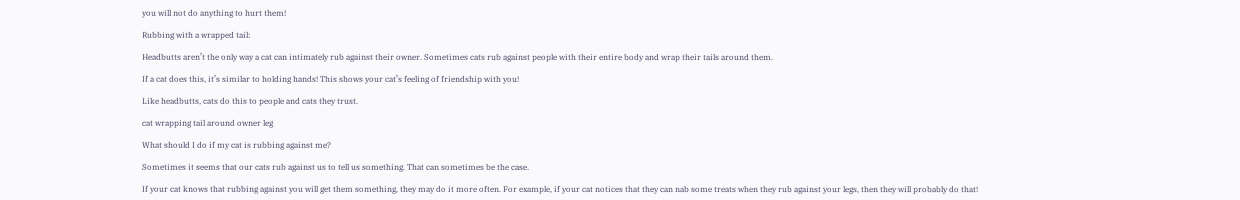you will not do anything to hurt them!

Rubbing with a wrapped tail:

Headbutts aren’t the only way a cat can intimately rub against their owner. Sometimes cats rub against people with their entire body and wrap their tails around them.

If a cat does this, it’s similar to holding hands! This shows your cat’s feeling of friendship with you!

Like headbutts, cats do this to people and cats they trust.

cat wrapping tail around owner leg

What should I do if my cat is rubbing against me?

Sometimes it seems that our cats rub against us to tell us something. That can sometimes be the case.

If your cat knows that rubbing against you will get them something, they may do it more often. For example, if your cat notices that they can nab some treats when they rub against your legs, then they will probably do that!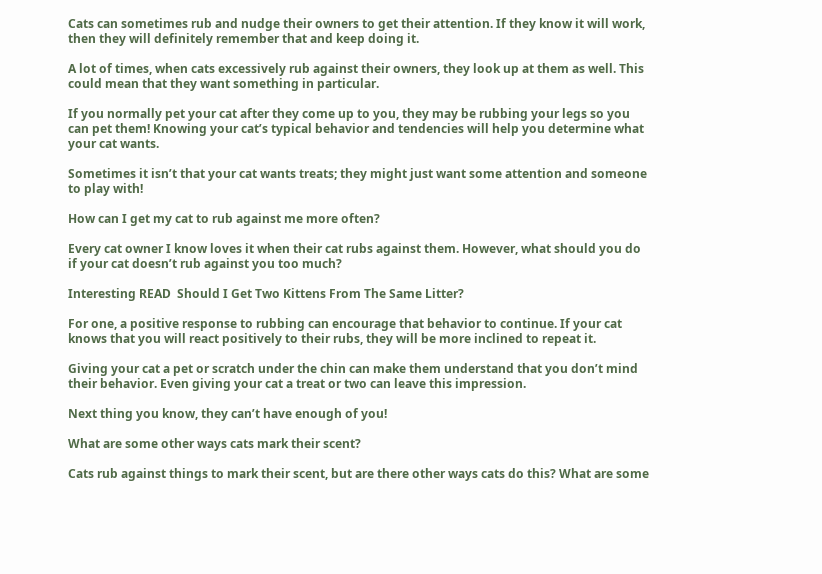Cats can sometimes rub and nudge their owners to get their attention. If they know it will work, then they will definitely remember that and keep doing it.

A lot of times, when cats excessively rub against their owners, they look up at them as well. This could mean that they want something in particular.

If you normally pet your cat after they come up to you, they may be rubbing your legs so you can pet them! Knowing your cat’s typical behavior and tendencies will help you determine what your cat wants.

Sometimes it isn’t that your cat wants treats; they might just want some attention and someone to play with!

How can I get my cat to rub against me more often?

Every cat owner I know loves it when their cat rubs against them. However, what should you do if your cat doesn’t rub against you too much?

Interesting READ  Should I Get Two Kittens From The Same Litter?

For one, a positive response to rubbing can encourage that behavior to continue. If your cat knows that you will react positively to their rubs, they will be more inclined to repeat it.

Giving your cat a pet or scratch under the chin can make them understand that you don’t mind their behavior. Even giving your cat a treat or two can leave this impression.

Next thing you know, they can’t have enough of you!

What are some other ways cats mark their scent?

Cats rub against things to mark their scent, but are there other ways cats do this? What are some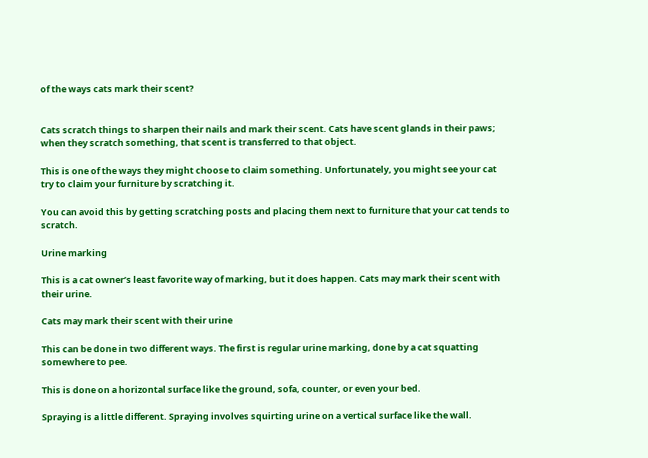of the ways cats mark their scent?


Cats scratch things to sharpen their nails and mark their scent. Cats have scent glands in their paws; when they scratch something, that scent is transferred to that object.

This is one of the ways they might choose to claim something. Unfortunately, you might see your cat try to claim your furniture by scratching it.

You can avoid this by getting scratching posts and placing them next to furniture that your cat tends to scratch.

Urine marking

This is a cat owner’s least favorite way of marking, but it does happen. Cats may mark their scent with their urine.

Cats may mark their scent with their urine

This can be done in two different ways. The first is regular urine marking, done by a cat squatting somewhere to pee.

This is done on a horizontal surface like the ground, sofa, counter, or even your bed.

Spraying is a little different. Spraying involves squirting urine on a vertical surface like the wall.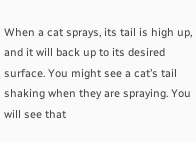When a cat sprays, its tail is high up, and it will back up to its desired surface. You might see a cat’s tail shaking when they are spraying. You will see that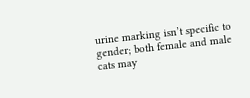urine marking isn’t specific to gender; both female and male cats may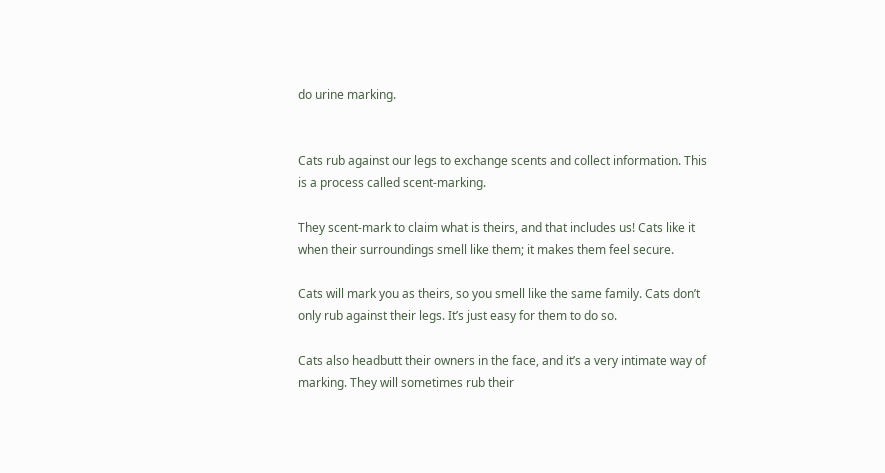do urine marking.


Cats rub against our legs to exchange scents and collect information. This is a process called scent-marking.

They scent-mark to claim what is theirs, and that includes us! Cats like it when their surroundings smell like them; it makes them feel secure.

Cats will mark you as theirs, so you smell like the same family. Cats don’t only rub against their legs. It’s just easy for them to do so.

Cats also headbutt their owners in the face, and it’s a very intimate way of marking. They will sometimes rub their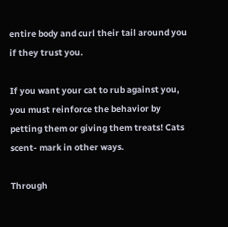entire body and curl their tail around you if they trust you.

If you want your cat to rub against you, you must reinforce the behavior by petting them or giving them treats! Cats scent- mark in other ways.

Through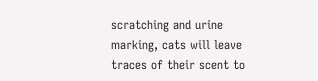scratching and urine marking, cats will leave traces of their scent to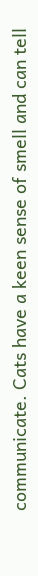communicate. Cats have a keen sense of smell and can tell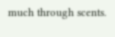much through scents.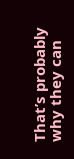That’s probably why they can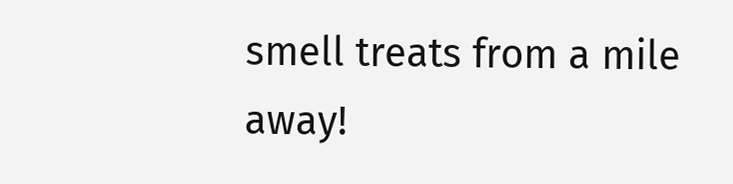smell treats from a mile away!